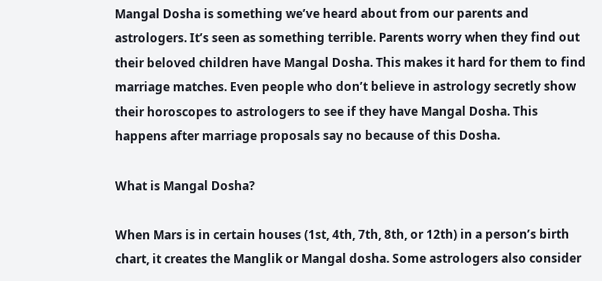Mangal Dosha is something we’ve heard about from our parents and astrologers. It’s seen as something terrible. Parents worry when they find out their beloved children have Mangal Dosha. This makes it hard for them to find marriage matches. Even people who don’t believe in astrology secretly show their horoscopes to astrologers to see if they have Mangal Dosha. This happens after marriage proposals say no because of this Dosha.

What is Mangal Dosha?

When Mars is in certain houses (1st, 4th, 7th, 8th, or 12th) in a person’s birth chart, it creates the Manglik or Mangal dosha. Some astrologers also consider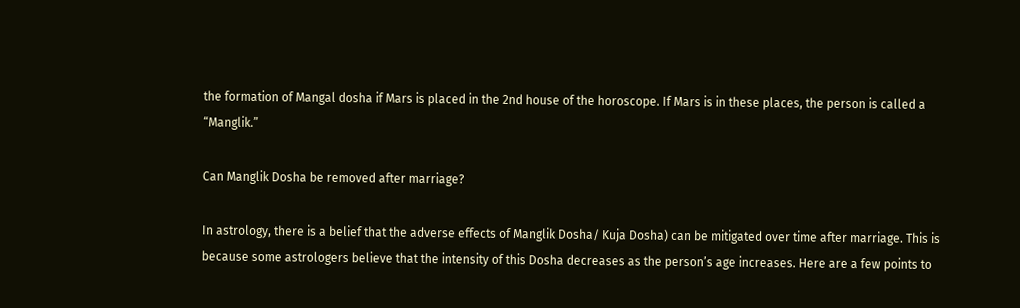the formation of Mangal dosha if Mars is placed in the 2nd house of the horoscope. If Mars is in these places, the person is called a “Manglik.”

Can Manglik Dosha be removed after marriage?

In astrology, there is a belief that the adverse effects of Manglik Dosha/ Kuja Dosha) can be mitigated over time after marriage. This is because some astrologers believe that the intensity of this Dosha decreases as the person’s age increases. Here are a few points to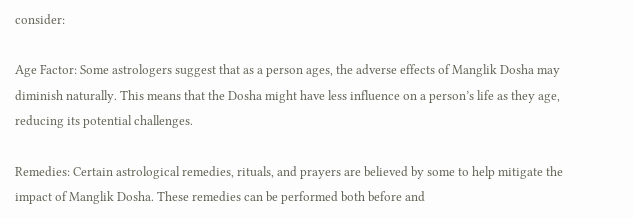consider:

Age Factor: Some astrologers suggest that as a person ages, the adverse effects of Manglik Dosha may diminish naturally. This means that the Dosha might have less influence on a person’s life as they age, reducing its potential challenges.

Remedies: Certain astrological remedies, rituals, and prayers are believed by some to help mitigate the impact of Manglik Dosha. These remedies can be performed both before and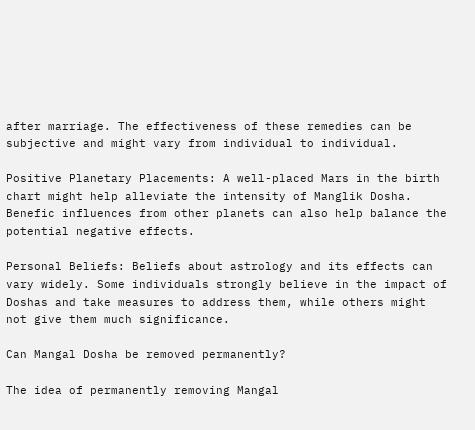after marriage. The effectiveness of these remedies can be subjective and might vary from individual to individual.

Positive Planetary Placements: A well-placed Mars in the birth chart might help alleviate the intensity of Manglik Dosha. Benefic influences from other planets can also help balance the potential negative effects.

Personal Beliefs: Beliefs about astrology and its effects can vary widely. Some individuals strongly believe in the impact of Doshas and take measures to address them, while others might not give them much significance.

Can Mangal Dosha be removed permanently?

The idea of permanently removing Mangal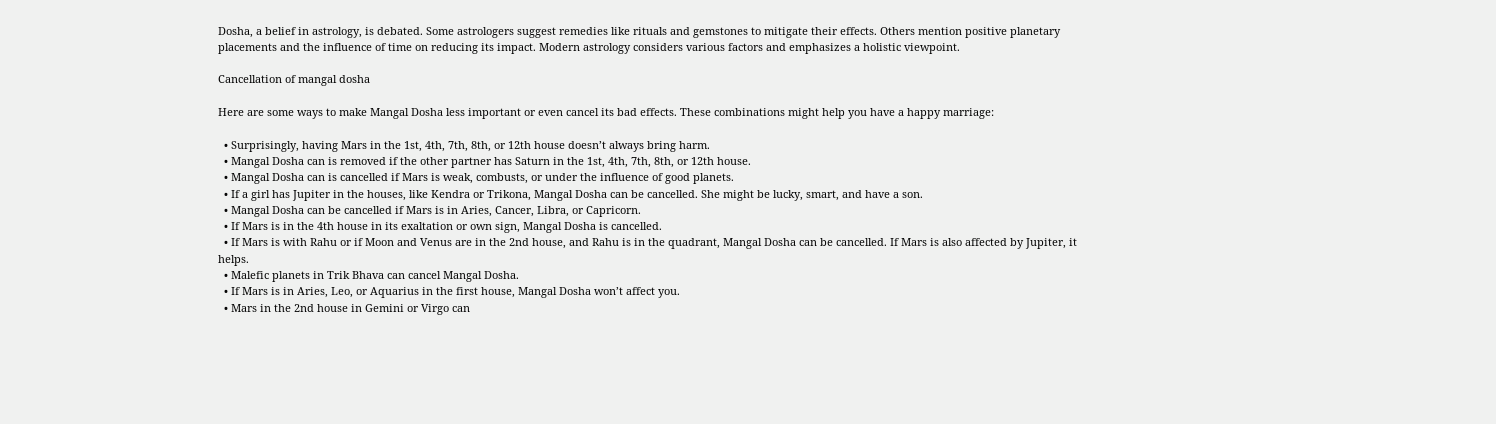Dosha, a belief in astrology, is debated. Some astrologers suggest remedies like rituals and gemstones to mitigate their effects. Others mention positive planetary placements and the influence of time on reducing its impact. Modern astrology considers various factors and emphasizes a holistic viewpoint.

Cancellation of mangal dosha

Here are some ways to make Mangal Dosha less important or even cancel its bad effects. These combinations might help you have a happy marriage:

  • Surprisingly, having Mars in the 1st, 4th, 7th, 8th, or 12th house doesn’t always bring harm.
  • Mangal Dosha can is removed if the other partner has Saturn in the 1st, 4th, 7th, 8th, or 12th house.
  • Mangal Dosha can is cancelled if Mars is weak, combusts, or under the influence of good planets.
  • If a girl has Jupiter in the houses, like Kendra or Trikona, Mangal Dosha can be cancelled. She might be lucky, smart, and have a son.
  • Mangal Dosha can be cancelled if Mars is in Aries, Cancer, Libra, or Capricorn.
  • If Mars is in the 4th house in its exaltation or own sign, Mangal Dosha is cancelled.
  • If Mars is with Rahu or if Moon and Venus are in the 2nd house, and Rahu is in the quadrant, Mangal Dosha can be cancelled. If Mars is also affected by Jupiter, it helps.
  • Malefic planets in Trik Bhava can cancel Mangal Dosha.
  • If Mars is in Aries, Leo, or Aquarius in the first house, Mangal Dosha won’t affect you.
  • Mars in the 2nd house in Gemini or Virgo can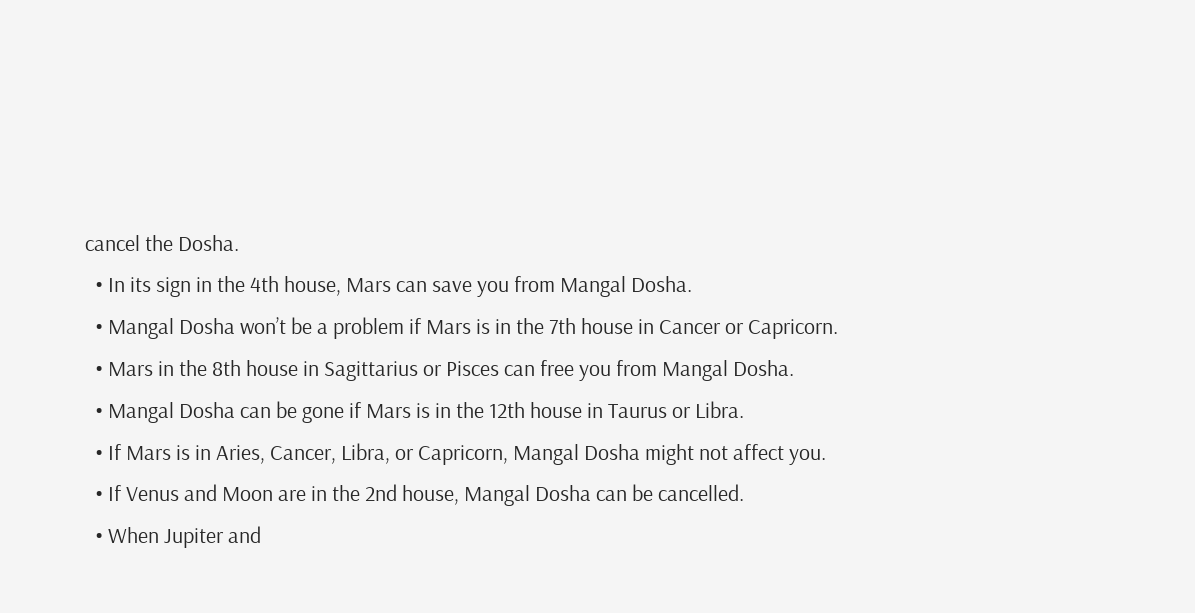cancel the Dosha.
  • In its sign in the 4th house, Mars can save you from Mangal Dosha.
  • Mangal Dosha won’t be a problem if Mars is in the 7th house in Cancer or Capricorn.
  • Mars in the 8th house in Sagittarius or Pisces can free you from Mangal Dosha.
  • Mangal Dosha can be gone if Mars is in the 12th house in Taurus or Libra.
  • If Mars is in Aries, Cancer, Libra, or Capricorn, Mangal Dosha might not affect you.
  • If Venus and Moon are in the 2nd house, Mangal Dosha can be cancelled.
  • When Jupiter and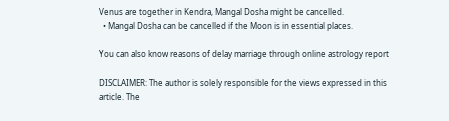Venus are together in Kendra, Mangal Dosha might be cancelled.
  • Mangal Dosha can be cancelled if the Moon is in essential places.

You can also know reasons of delay marriage through online astrology report

DISCLAIMER: The author is solely responsible for the views expressed in this article. The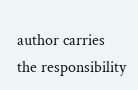author carries the responsibility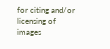for citing and/or licensing of images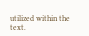utilized within the text.